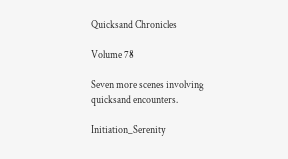Quicksand Chronicles

Volume 78

Seven more scenes involving quicksand encounters.

Initiation_Serenity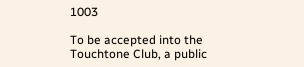1003

To be accepted into the Touchtone Club, a public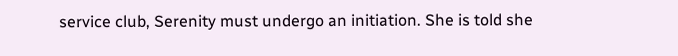service club, Serenity must undergo an initiation. She is told she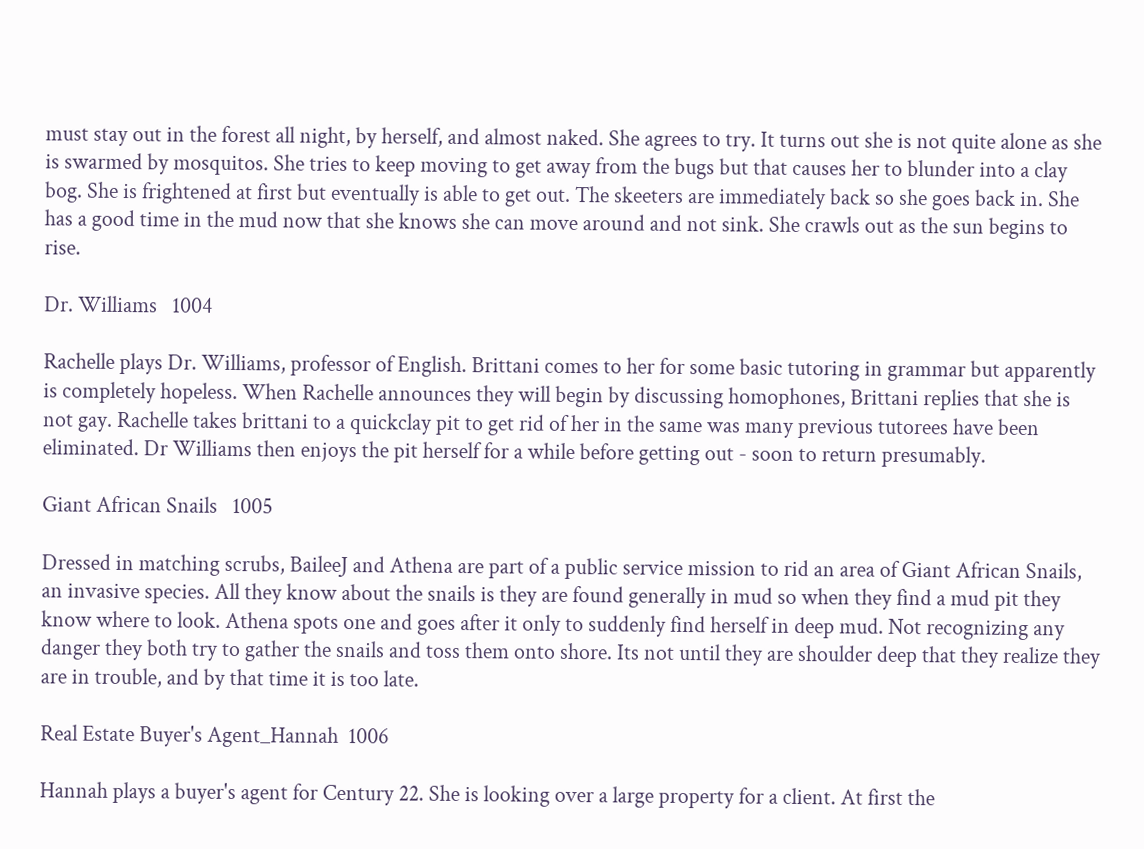must stay out in the forest all night, by herself, and almost naked. She agrees to try. It turns out she is not quite alone as she is swarmed by mosquitos. She tries to keep moving to get away from the bugs but that causes her to blunder into a clay bog. She is frightened at first but eventually is able to get out. The skeeters are immediately back so she goes back in. She has a good time in the mud now that she knows she can move around and not sink. She crawls out as the sun begins to rise.

Dr. Williams   1004

Rachelle plays Dr. Williams, professor of English. Brittani comes to her for some basic tutoring in grammar but apparently is completely hopeless. When Rachelle announces they will begin by discussing homophones, Brittani replies that she is not gay. Rachelle takes brittani to a quickclay pit to get rid of her in the same was many previous tutorees have been eliminated. Dr Williams then enjoys the pit herself for a while before getting out - soon to return presumably.

Giant African Snails   1005

Dressed in matching scrubs, BaileeJ and Athena are part of a public service mission to rid an area of Giant African Snails, an invasive species. All they know about the snails is they are found generally in mud so when they find a mud pit they know where to look. Athena spots one and goes after it only to suddenly find herself in deep mud. Not recognizing any danger they both try to gather the snails and toss them onto shore. Its not until they are shoulder deep that they realize they are in trouble, and by that time it is too late.

Real Estate Buyer's Agent_Hannah  1006

Hannah plays a buyer's agent for Century 22. She is looking over a large property for a client. At first the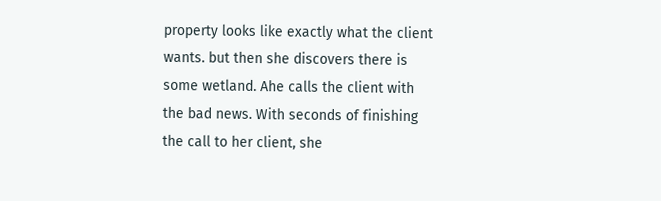property looks like exactly what the client wants. but then she discovers there is some wetland. Ahe calls the client with the bad news. With seconds of finishing the call to her client, she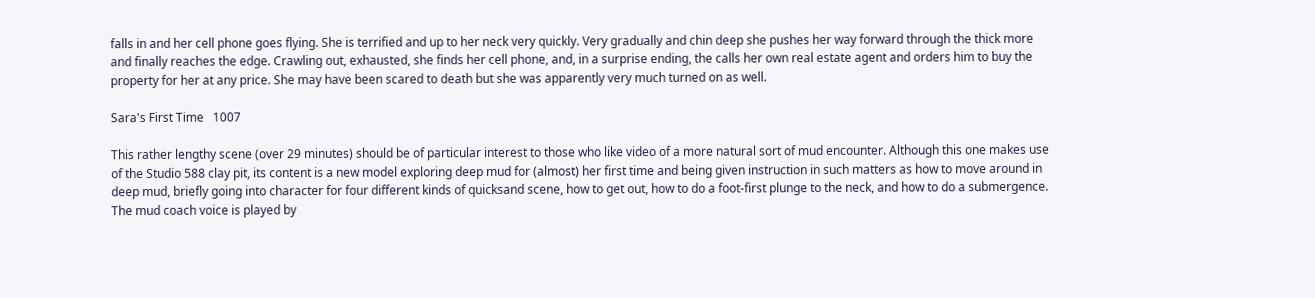falls in and her cell phone goes flying. She is terrified and up to her neck very quickly. Very gradually and chin deep she pushes her way forward through the thick more and finally reaches the edge. Crawling out, exhausted, she finds her cell phone, and, in a surprise ending, the calls her own real estate agent and orders him to buy the property for her at any price. She may have been scared to death but she was apparently very much turned on as well.

Sara's First Time   1007

This rather lengthy scene (over 29 minutes) should be of particular interest to those who like video of a more natural sort of mud encounter. Although this one makes use of the Studio 588 clay pit, its content is a new model exploring deep mud for (almost) her first time and being given instruction in such matters as how to move around in deep mud, briefly going into character for four different kinds of quicksand scene, how to get out, how to do a foot-first plunge to the neck, and how to do a submergence. The mud coach voice is played by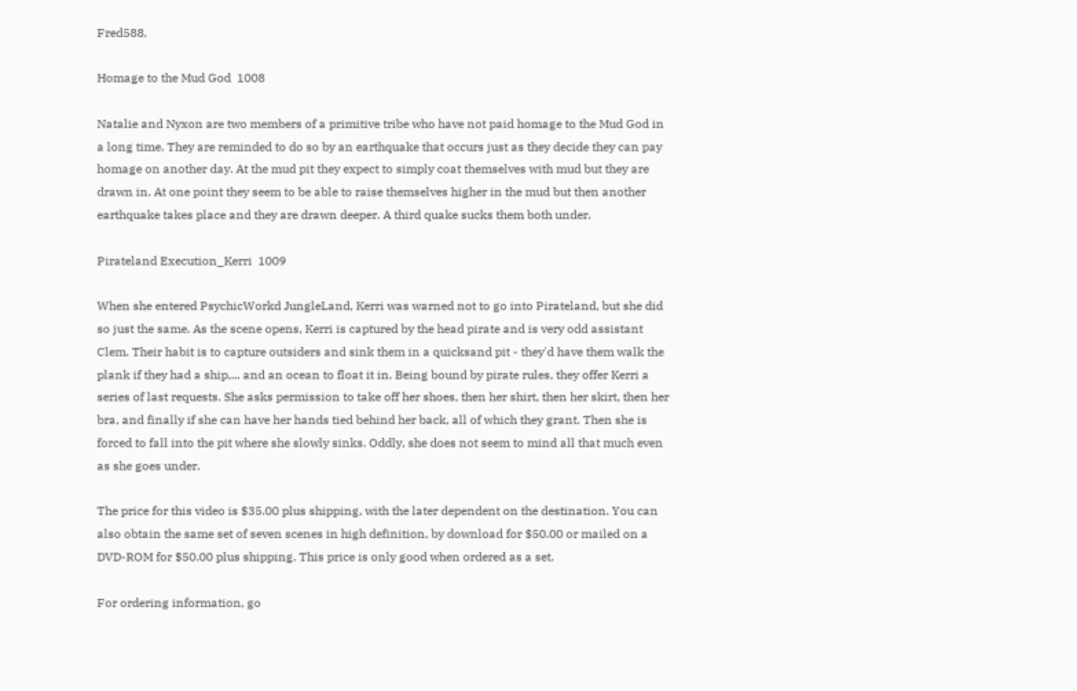Fred588.

Homage to the Mud God  1008

Natalie and Nyxon are two members of a primitive tribe who have not paid homage to the Mud God in a long time. They are reminded to do so by an earthquake that occurs just as they decide they can pay homage on another day. At the mud pit they expect to simply coat themselves with mud but they are drawn in. At one point they seem to be able to raise themselves higher in the mud but then another earthquake takes place and they are drawn deeper. A third quake sucks them both under.

Pirateland Execution_Kerri  1009

When she entered PsychicWorkd JungleLand, Kerri was warned not to go into Pirateland, but she did so just the same. As the scene opens, Kerri is captured by the head pirate and is very odd assistant Clem. Their habit is to capture outsiders and sink them in a quicksand pit - they'd have them walk the plank if they had a ship,... and an ocean to float it in. Being bound by pirate rules, they offer Kerri a series of last requests. She asks permission to take off her shoes, then her shirt, then her skirt, then her bra, and finally if she can have her hands tied behind her back, all of which they grant. Then she is forced to fall into the pit where she slowly sinks. Oddly, she does not seem to mind all that much even as she goes under.

The price for this video is $35.00 plus shipping, with the later dependent on the destination. You can also obtain the same set of seven scenes in high definition, by download for $50.00 or mailed on a DVD-ROM for $50.00 plus shipping. This price is only good when ordered as a set.

For ordering information, go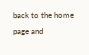back to the home page and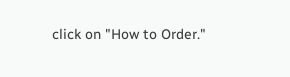click on "How to Order."